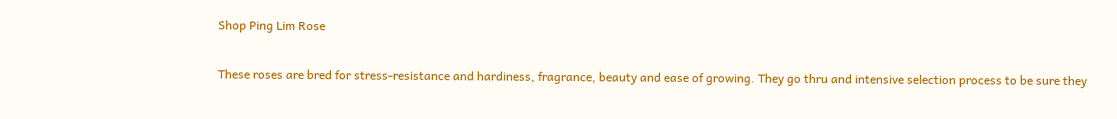Shop Ping Lim Rose

These roses are bred for stress-resistance and hardiness, fragrance, beauty and ease of growing. They go thru and intensive selection process to be sure they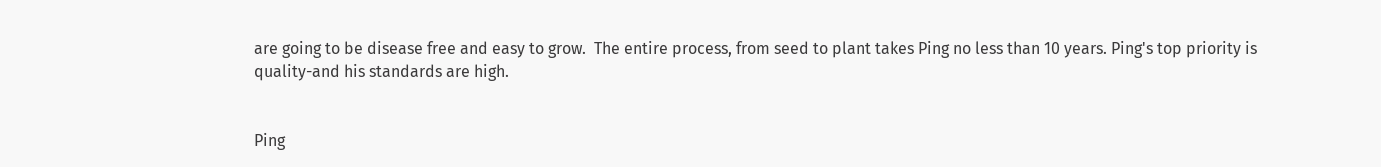are going to be disease free and easy to grow.  The entire process, from seed to plant takes Ping no less than 10 years. Ping's top priority is quality-and his standards are high.


Ping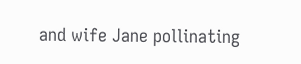and wife Jane pollinating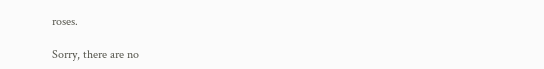roses.

Sorry, there are no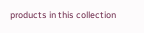products in this collection